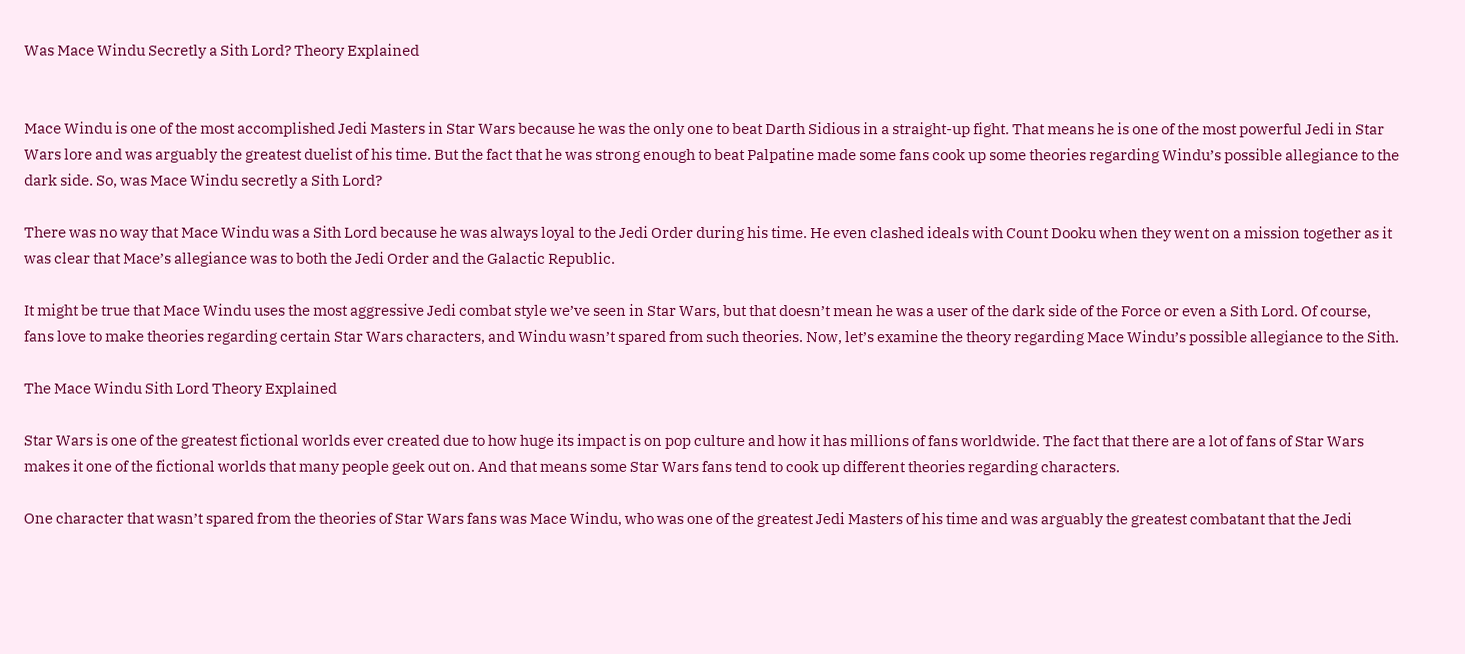Was Mace Windu Secretly a Sith Lord? Theory Explained


Mace Windu is one of the most accomplished Jedi Masters in Star Wars because he was the only one to beat Darth Sidious in a straight-up fight. That means he is one of the most powerful Jedi in Star Wars lore and was arguably the greatest duelist of his time. But the fact that he was strong enough to beat Palpatine made some fans cook up some theories regarding Windu’s possible allegiance to the dark side. So, was Mace Windu secretly a Sith Lord?

There was no way that Mace Windu was a Sith Lord because he was always loyal to the Jedi Order during his time. He even clashed ideals with Count Dooku when they went on a mission together as it was clear that Mace’s allegiance was to both the Jedi Order and the Galactic Republic.

It might be true that Mace Windu uses the most aggressive Jedi combat style we’ve seen in Star Wars, but that doesn’t mean he was a user of the dark side of the Force or even a Sith Lord. Of course, fans love to make theories regarding certain Star Wars characters, and Windu wasn’t spared from such theories. Now, let’s examine the theory regarding Mace Windu’s possible allegiance to the Sith.

The Mace Windu Sith Lord Theory Explained

Star Wars is one of the greatest fictional worlds ever created due to how huge its impact is on pop culture and how it has millions of fans worldwide. The fact that there are a lot of fans of Star Wars makes it one of the fictional worlds that many people geek out on. And that means some Star Wars fans tend to cook up different theories regarding characters.

One character that wasn’t spared from the theories of Star Wars fans was Mace Windu, who was one of the greatest Jedi Masters of his time and was arguably the greatest combatant that the Jedi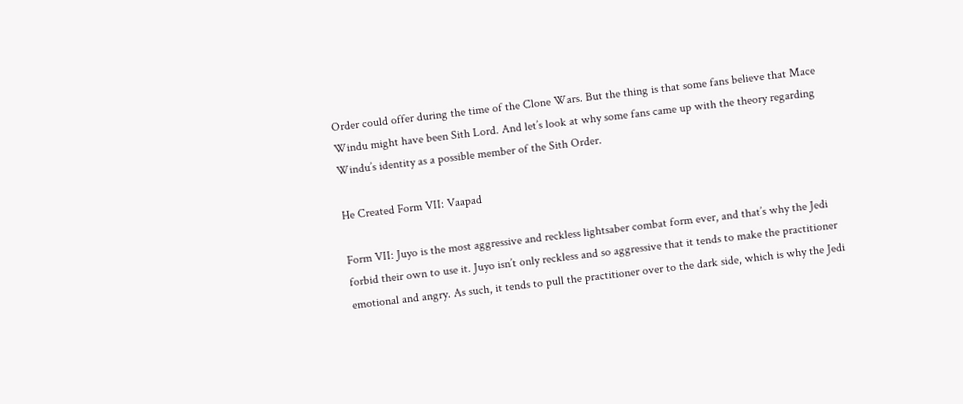Order could offer during the time of the Clone Wars. But the thing is that some fans believe that Mace Windu might have been Sith Lord. And let’s look at why some fans came up with the theory regarding Windu’s identity as a possible member of the Sith Order.

He Created Form VII: Vaapad

Form VII: Juyo is the most aggressive and reckless lightsaber combat form ever, and that’s why the Jedi forbid their own to use it. Juyo isn’t only reckless and so aggressive that it tends to make the practitioner emotional and angry. As such, it tends to pull the practitioner over to the dark side, which is why the Jedi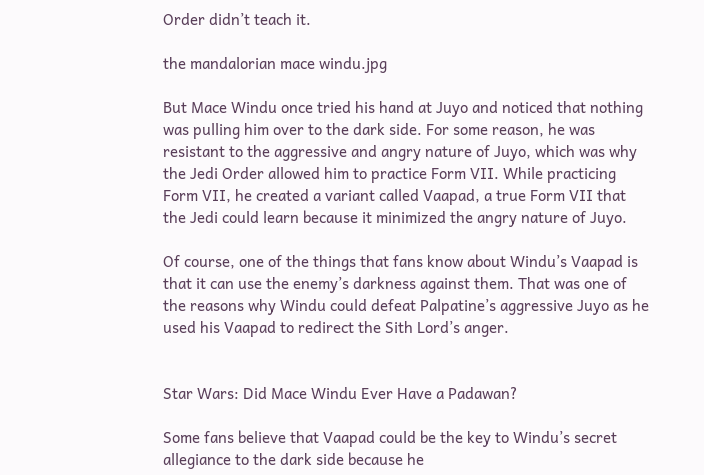Order didn’t teach it.

the mandalorian mace windu.jpg

But Mace Windu once tried his hand at Juyo and noticed that nothing was pulling him over to the dark side. For some reason, he was resistant to the aggressive and angry nature of Juyo, which was why the Jedi Order allowed him to practice Form VII. While practicing Form VII, he created a variant called Vaapad, a true Form VII that the Jedi could learn because it minimized the angry nature of Juyo.

Of course, one of the things that fans know about Windu’s Vaapad is that it can use the enemy’s darkness against them. That was one of the reasons why Windu could defeat Palpatine’s aggressive Juyo as he used his Vaapad to redirect the Sith Lord’s anger.


Star Wars: Did Mace Windu Ever Have a Padawan?

Some fans believe that Vaapad could be the key to Windu’s secret allegiance to the dark side because he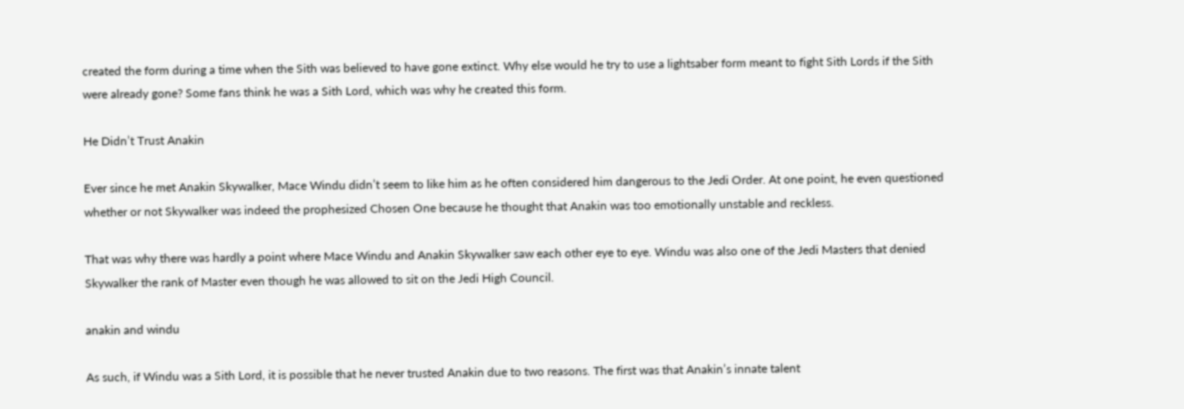created the form during a time when the Sith was believed to have gone extinct. Why else would he try to use a lightsaber form meant to fight Sith Lords if the Sith were already gone? Some fans think he was a Sith Lord, which was why he created this form.

He Didn’t Trust Anakin

Ever since he met Anakin Skywalker, Mace Windu didn’t seem to like him as he often considered him dangerous to the Jedi Order. At one point, he even questioned whether or not Skywalker was indeed the prophesized Chosen One because he thought that Anakin was too emotionally unstable and reckless.

That was why there was hardly a point where Mace Windu and Anakin Skywalker saw each other eye to eye. Windu was also one of the Jedi Masters that denied Skywalker the rank of Master even though he was allowed to sit on the Jedi High Council.

anakin and windu

As such, if Windu was a Sith Lord, it is possible that he never trusted Anakin due to two reasons. The first was that Anakin’s innate talent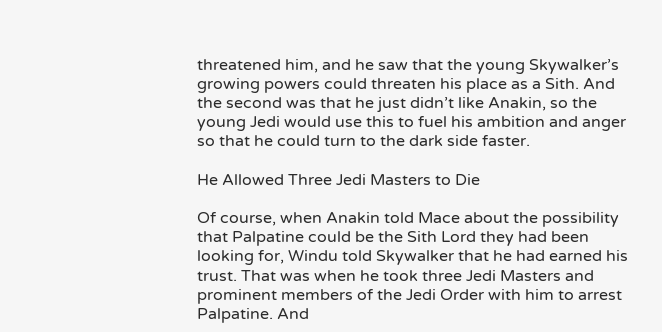threatened him, and he saw that the young Skywalker’s growing powers could threaten his place as a Sith. And the second was that he just didn’t like Anakin, so the young Jedi would use this to fuel his ambition and anger so that he could turn to the dark side faster.

He Allowed Three Jedi Masters to Die

Of course, when Anakin told Mace about the possibility that Palpatine could be the Sith Lord they had been looking for, Windu told Skywalker that he had earned his trust. That was when he took three Jedi Masters and prominent members of the Jedi Order with him to arrest Palpatine. And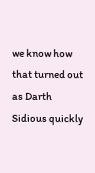we know how that turned out as Darth Sidious quickly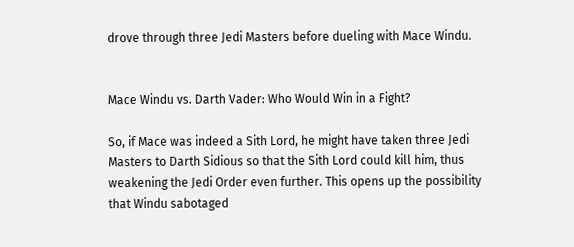drove through three Jedi Masters before dueling with Mace Windu.


Mace Windu vs. Darth Vader: Who Would Win in a Fight?

So, if Mace was indeed a Sith Lord, he might have taken three Jedi Masters to Darth Sidious so that the Sith Lord could kill him, thus weakening the Jedi Order even further. This opens up the possibility that Windu sabotaged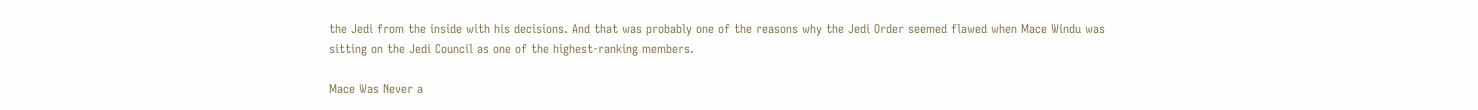the Jedi from the inside with his decisions. And that was probably one of the reasons why the Jedi Order seemed flawed when Mace Windu was sitting on the Jedi Council as one of the highest-ranking members.

Mace Was Never a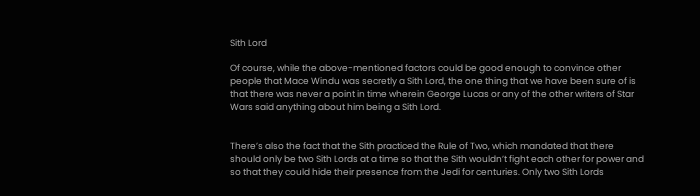Sith Lord

Of course, while the above-mentioned factors could be good enough to convince other people that Mace Windu was secretly a Sith Lord, the one thing that we have been sure of is that there was never a point in time wherein George Lucas or any of the other writers of Star Wars said anything about him being a Sith Lord.


There’s also the fact that the Sith practiced the Rule of Two, which mandated that there should only be two Sith Lords at a time so that the Sith wouldn’t fight each other for power and so that they could hide their presence from the Jedi for centuries. Only two Sith Lords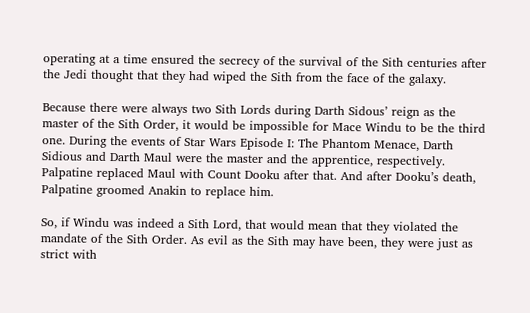operating at a time ensured the secrecy of the survival of the Sith centuries after the Jedi thought that they had wiped the Sith from the face of the galaxy.

Because there were always two Sith Lords during Darth Sidous’ reign as the master of the Sith Order, it would be impossible for Mace Windu to be the third one. During the events of Star Wars Episode I: The Phantom Menace, Darth Sidious and Darth Maul were the master and the apprentice, respectively. Palpatine replaced Maul with Count Dooku after that. And after Dooku’s death, Palpatine groomed Anakin to replace him.

So, if Windu was indeed a Sith Lord, that would mean that they violated the mandate of the Sith Order. As evil as the Sith may have been, they were just as strict with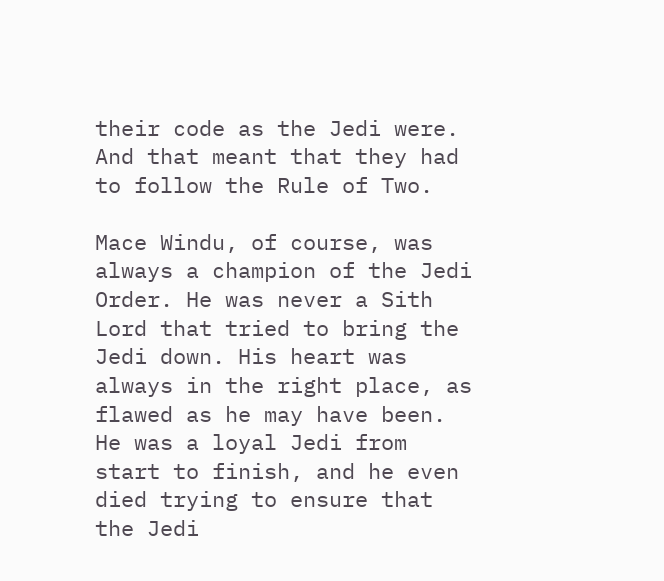their code as the Jedi were. And that meant that they had to follow the Rule of Two.

Mace Windu, of course, was always a champion of the Jedi Order. He was never a Sith Lord that tried to bring the Jedi down. His heart was always in the right place, as flawed as he may have been. He was a loyal Jedi from start to finish, and he even died trying to ensure that the Jedi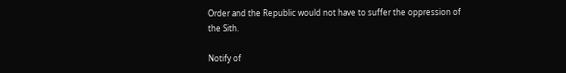Order and the Republic would not have to suffer the oppression of the Sith.

Notify of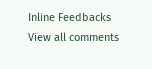Inline Feedbacks
View all comments